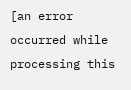[an error occurred while processing this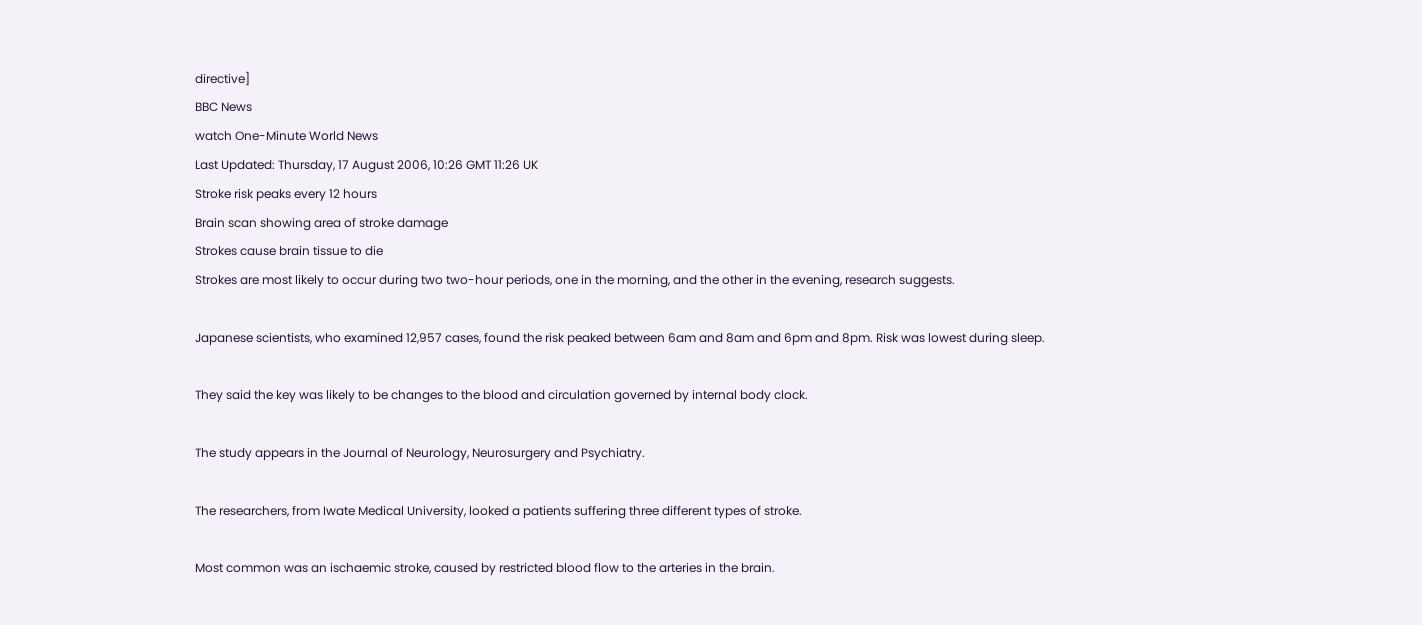directive]
BBC News
watch One-Minute World News
Last Updated: Thursday, 17 August 2006, 10:26 GMT 11:26 UK
Stroke risk peaks every 12 hours
Brain scan showing area of stroke damage
Strokes cause brain tissue to die
Strokes are most likely to occur during two two-hour periods, one in the morning, and the other in the evening, research suggests.

Japanese scientists, who examined 12,957 cases, found the risk peaked between 6am and 8am and 6pm and 8pm. Risk was lowest during sleep.

They said the key was likely to be changes to the blood and circulation governed by internal body clock.

The study appears in the Journal of Neurology, Neurosurgery and Psychiatry.

The researchers, from Iwate Medical University, looked a patients suffering three different types of stroke.

Most common was an ischaemic stroke, caused by restricted blood flow to the arteries in the brain.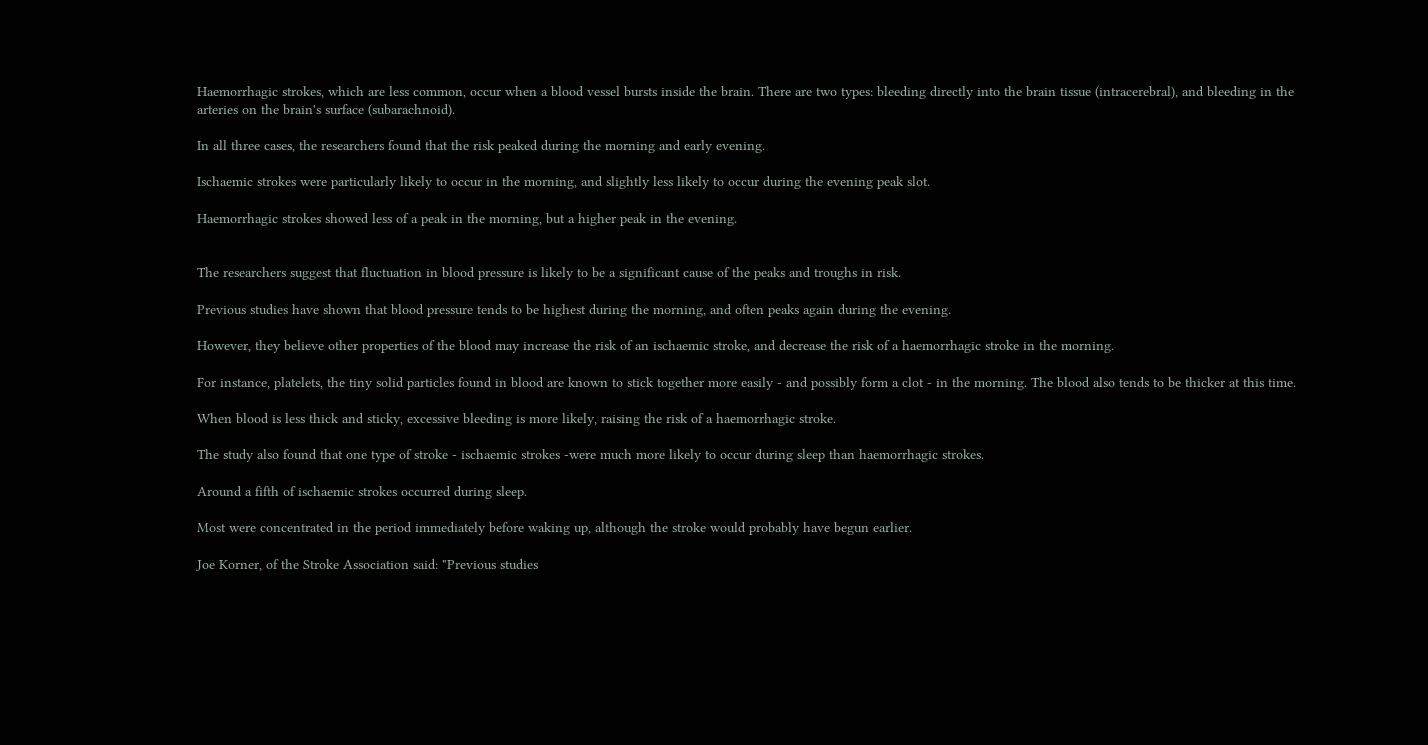Haemorrhagic strokes, which are less common, occur when a blood vessel bursts inside the brain. There are two types: bleeding directly into the brain tissue (intracerebral), and bleeding in the arteries on the brain's surface (subarachnoid).

In all three cases, the researchers found that the risk peaked during the morning and early evening.

Ischaemic strokes were particularly likely to occur in the morning, and slightly less likely to occur during the evening peak slot.

Haemorrhagic strokes showed less of a peak in the morning, but a higher peak in the evening.


The researchers suggest that fluctuation in blood pressure is likely to be a significant cause of the peaks and troughs in risk.

Previous studies have shown that blood pressure tends to be highest during the morning, and often peaks again during the evening.

However, they believe other properties of the blood may increase the risk of an ischaemic stroke, and decrease the risk of a haemorrhagic stroke in the morning.

For instance, platelets, the tiny solid particles found in blood are known to stick together more easily - and possibly form a clot - in the morning. The blood also tends to be thicker at this time.

When blood is less thick and sticky, excessive bleeding is more likely, raising the risk of a haemorrhagic stroke.

The study also found that one type of stroke - ischaemic strokes -were much more likely to occur during sleep than haemorrhagic strokes.

Around a fifth of ischaemic strokes occurred during sleep.

Most were concentrated in the period immediately before waking up, although the stroke would probably have begun earlier.

Joe Korner, of the Stroke Association said: "Previous studies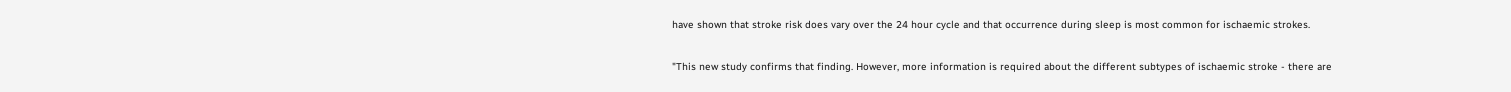have shown that stroke risk does vary over the 24 hour cycle and that occurrence during sleep is most common for ischaemic strokes.

"This new study confirms that finding. However, more information is required about the different subtypes of ischaemic stroke - there are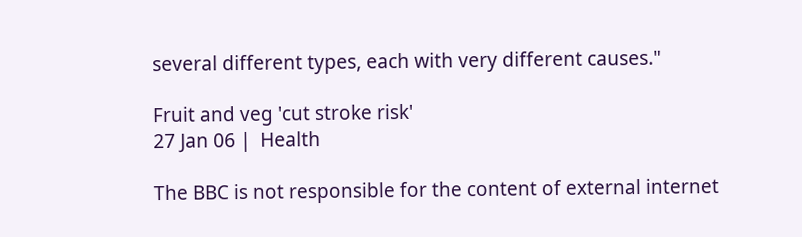several different types, each with very different causes."

Fruit and veg 'cut stroke risk'
27 Jan 06 |  Health

The BBC is not responsible for the content of external internet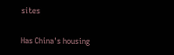sites

Has China's housing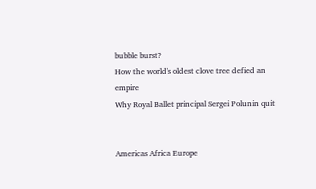bubble burst?
How the world's oldest clove tree defied an empire
Why Royal Ballet principal Sergei Polunin quit


Americas Africa Europe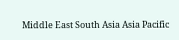Middle East South Asia Asia Pacific